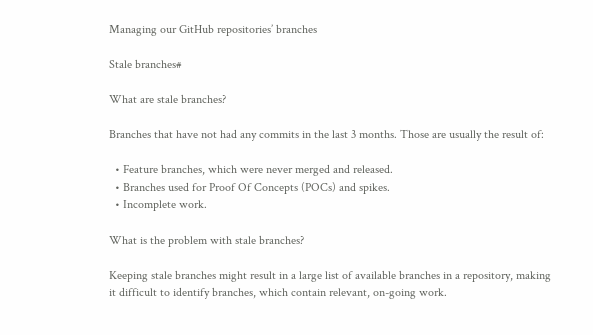Managing our GitHub repositories’ branches

Stale branches#

What are stale branches?

Branches that have not had any commits in the last 3 months. Those are usually the result of:

  • Feature branches, which were never merged and released.
  • Branches used for Proof Of Concepts (POCs) and spikes.
  • Incomplete work.

What is the problem with stale branches?

Keeping stale branches might result in a large list of available branches in a repository, making it difficult to identify branches, which contain relevant, on-going work.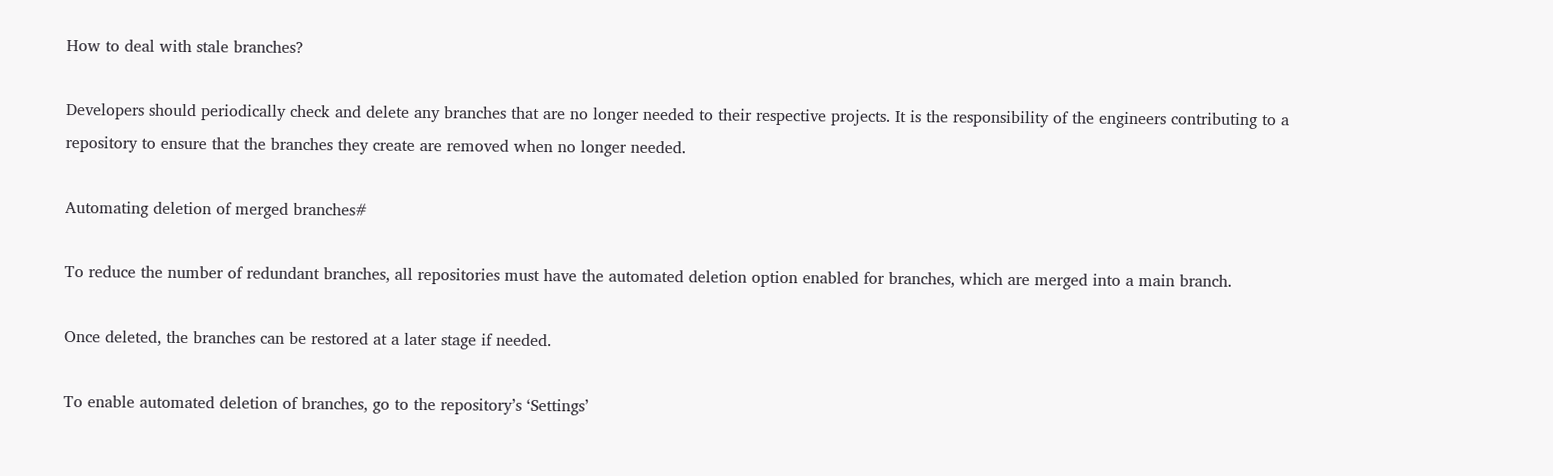How to deal with stale branches?

Developers should periodically check and delete any branches that are no longer needed to their respective projects. It is the responsibility of the engineers contributing to a repository to ensure that the branches they create are removed when no longer needed.

Automating deletion of merged branches#

To reduce the number of redundant branches, all repositories must have the automated deletion option enabled for branches, which are merged into a main branch.

Once deleted, the branches can be restored at a later stage if needed.

To enable automated deletion of branches, go to the repository’s ‘Settings’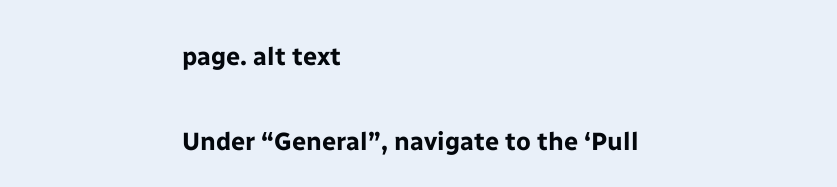page. alt text

Under “General”, navigate to the ‘Pull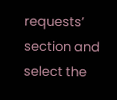requests’ section and select the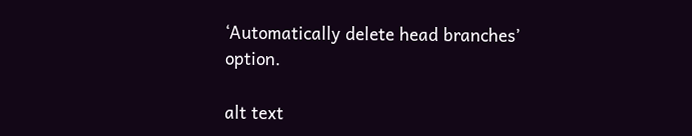‘Automatically delete head branches’ option.

alt text